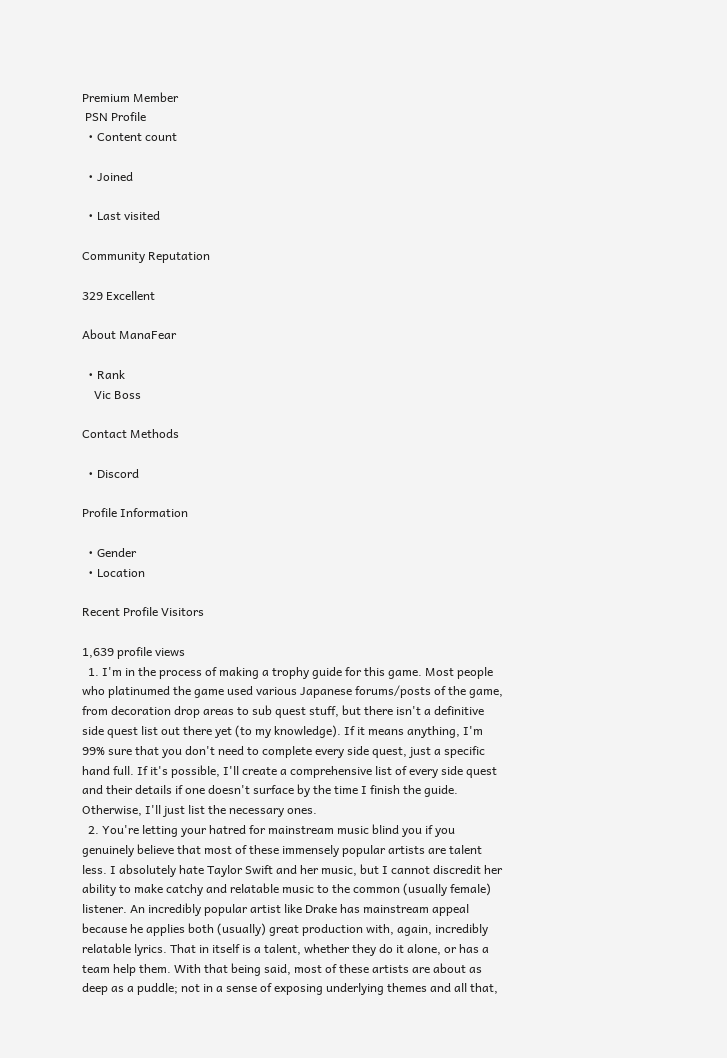Premium Member
 PSN Profile
  • Content count

  • Joined

  • Last visited

Community Reputation

329 Excellent

About ManaFear

  • Rank
    Vic Boss

Contact Methods

  • Discord

Profile Information

  • Gender
  • Location

Recent Profile Visitors

1,639 profile views
  1. I'm in the process of making a trophy guide for this game. Most people who platinumed the game used various Japanese forums/posts of the game, from decoration drop areas to sub quest stuff, but there isn't a definitive side quest list out there yet (to my knowledge). If it means anything, I'm 99% sure that you don't need to complete every side quest, just a specific hand full. If it's possible, I'll create a comprehensive list of every side quest and their details if one doesn't surface by the time I finish the guide. Otherwise, I'll just list the necessary ones.
  2. You're letting your hatred for mainstream music blind you if you genuinely believe that most of these immensely popular artists are talent less. I absolutely hate Taylor Swift and her music, but I cannot discredit her ability to make catchy and relatable music to the common (usually female) listener. An incredibly popular artist like Drake has mainstream appeal because he applies both (usually) great production with, again, incredibly relatable lyrics. That in itself is a talent, whether they do it alone, or has a team help them. With that being said, most of these artists are about as deep as a puddle; not in a sense of exposing underlying themes and all that,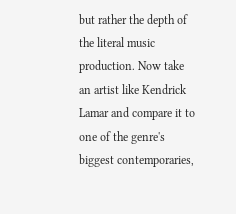but rather the depth of the literal music production. Now take an artist like Kendrick Lamar and compare it to one of the genre's biggest contemporaries,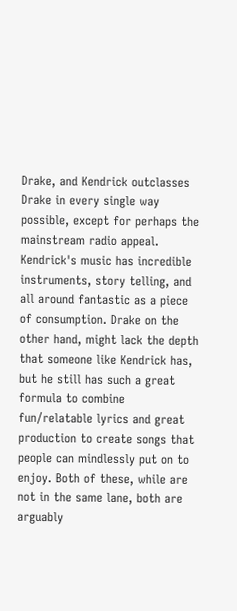Drake, and Kendrick outclasses Drake in every single way possible, except for perhaps the mainstream radio appeal. Kendrick's music has incredible instruments, story telling, and all around fantastic as a piece of consumption. Drake on the other hand, might lack the depth that someone like Kendrick has, but he still has such a great formula to combine fun/relatable lyrics and great production to create songs that people can mindlessly put on to enjoy. Both of these, while are not in the same lane, both are arguably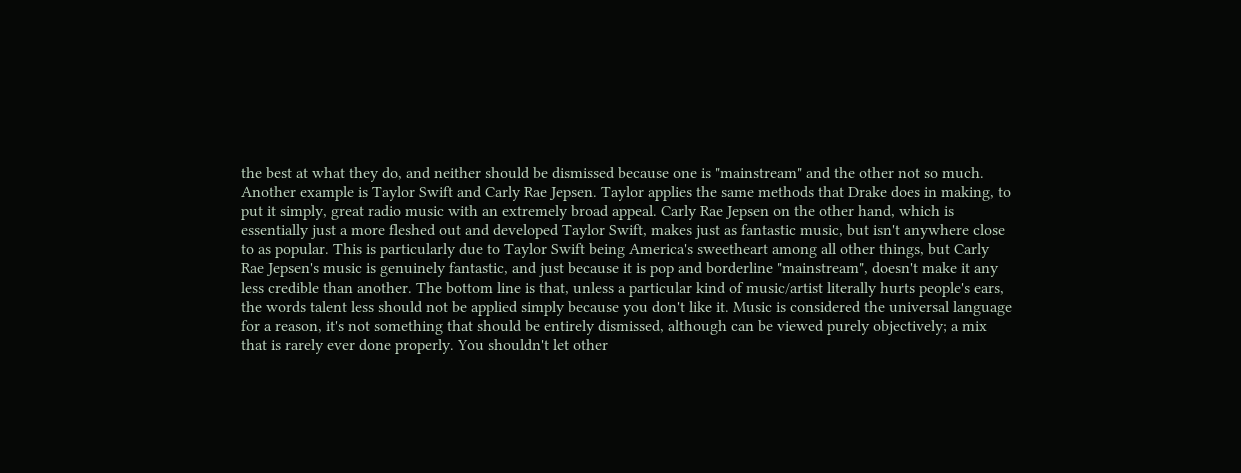the best at what they do, and neither should be dismissed because one is "mainstream" and the other not so much. Another example is Taylor Swift and Carly Rae Jepsen. Taylor applies the same methods that Drake does in making, to put it simply, great radio music with an extremely broad appeal. Carly Rae Jepsen on the other hand, which is essentially just a more fleshed out and developed Taylor Swift, makes just as fantastic music, but isn't anywhere close to as popular. This is particularly due to Taylor Swift being America's sweetheart among all other things, but Carly Rae Jepsen's music is genuinely fantastic, and just because it is pop and borderline "mainstream", doesn't make it any less credible than another. The bottom line is that, unless a particular kind of music/artist literally hurts people's ears, the words talent less should not be applied simply because you don't like it. Music is considered the universal language for a reason, it's not something that should be entirely dismissed, although can be viewed purely objectively; a mix that is rarely ever done properly. You shouldn't let other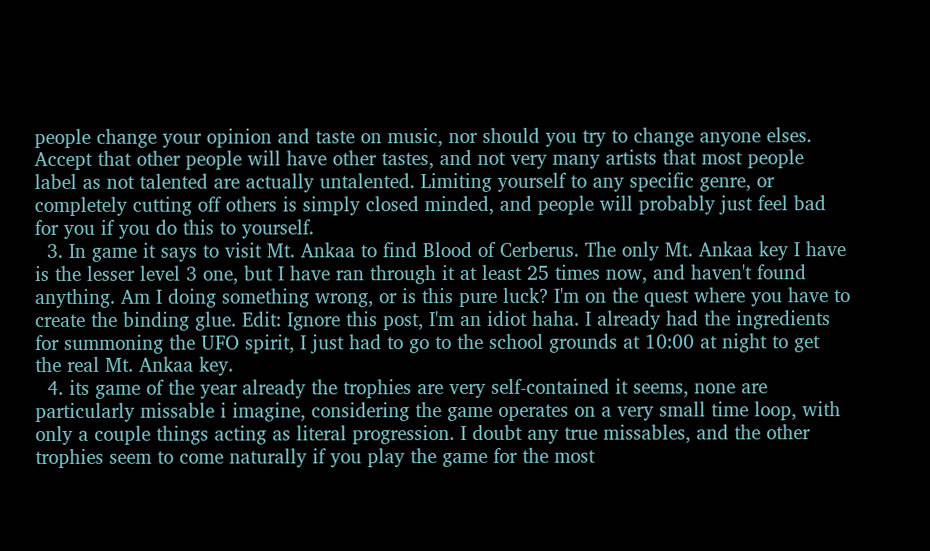people change your opinion and taste on music, nor should you try to change anyone elses. Accept that other people will have other tastes, and not very many artists that most people label as not talented are actually untalented. Limiting yourself to any specific genre, or completely cutting off others is simply closed minded, and people will probably just feel bad for you if you do this to yourself.
  3. In game it says to visit Mt. Ankaa to find Blood of Cerberus. The only Mt. Ankaa key I have is the lesser level 3 one, but I have ran through it at least 25 times now, and haven't found anything. Am I doing something wrong, or is this pure luck? I'm on the quest where you have to create the binding glue. Edit: Ignore this post, I'm an idiot haha. I already had the ingredients for summoning the UFO spirit, I just had to go to the school grounds at 10:00 at night to get the real Mt. Ankaa key.
  4. its game of the year already the trophies are very self-contained it seems, none are particularly missable i imagine, considering the game operates on a very small time loop, with only a couple things acting as literal progression. I doubt any true missables, and the other trophies seem to come naturally if you play the game for the most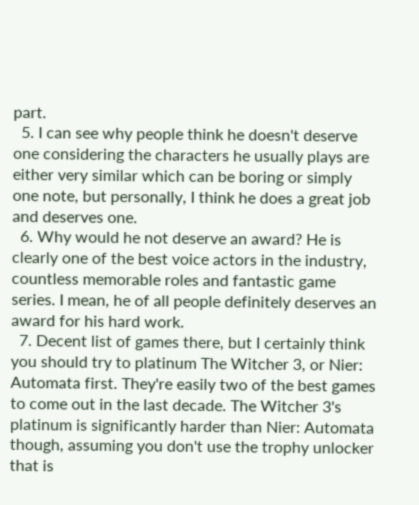part.
  5. I can see why people think he doesn't deserve one considering the characters he usually plays are either very similar which can be boring or simply one note, but personally, I think he does a great job and deserves one.
  6. Why would he not deserve an award? He is clearly one of the best voice actors in the industry, countless memorable roles and fantastic game series. I mean, he of all people definitely deserves an award for his hard work.
  7. Decent list of games there, but I certainly think you should try to platinum The Witcher 3, or Nier: Automata first. They're easily two of the best games to come out in the last decade. The Witcher 3's platinum is significantly harder than Nier: Automata though, assuming you don't use the trophy unlocker that is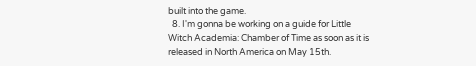built into the game.
  8. I'm gonna be working on a guide for Little Witch Academia: Chamber of Time as soon as it is released in North America on May 15th.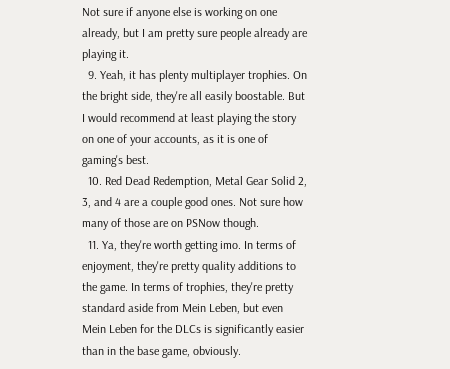Not sure if anyone else is working on one already, but I am pretty sure people already are playing it.
  9. Yeah, it has plenty multiplayer trophies. On the bright side, they're all easily boostable. But I would recommend at least playing the story on one of your accounts, as it is one of gaming's best.
  10. Red Dead Redemption, Metal Gear Solid 2, 3, and 4 are a couple good ones. Not sure how many of those are on PSNow though.
  11. Ya, they're worth getting imo. In terms of enjoyment, they're pretty quality additions to the game. In terms of trophies, they're pretty standard aside from Mein Leben, but even Mein Leben for the DLCs is significantly easier than in the base game, obviously.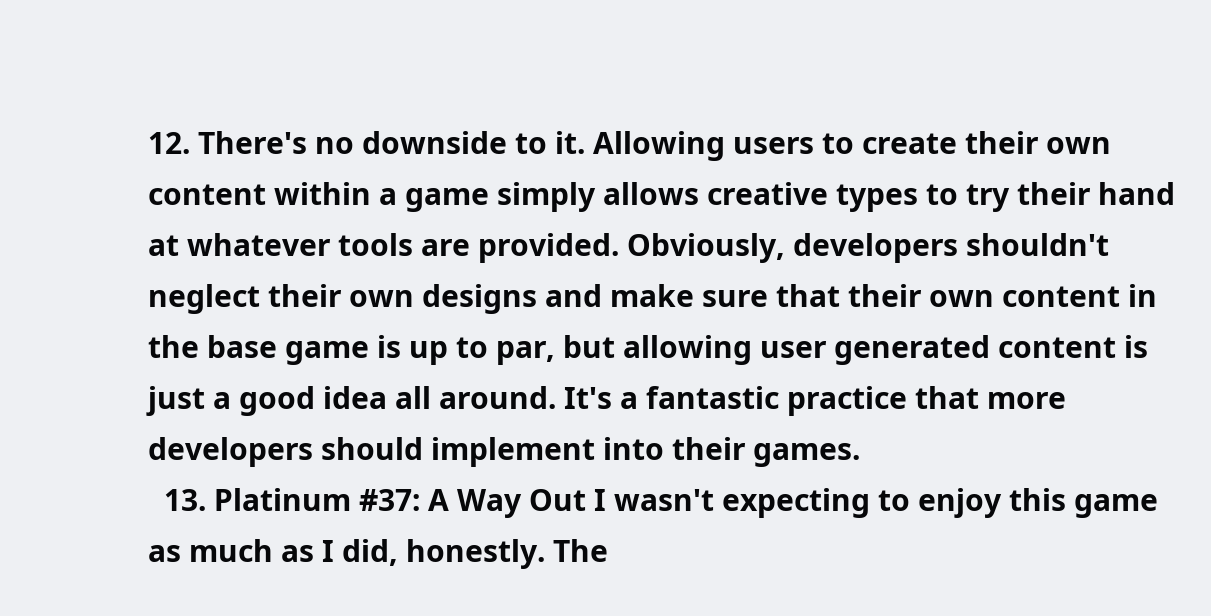12. There's no downside to it. Allowing users to create their own content within a game simply allows creative types to try their hand at whatever tools are provided. Obviously, developers shouldn't neglect their own designs and make sure that their own content in the base game is up to par, but allowing user generated content is just a good idea all around. It's a fantastic practice that more developers should implement into their games.
  13. Platinum #37: A Way Out I wasn't expecting to enjoy this game as much as I did, honestly. The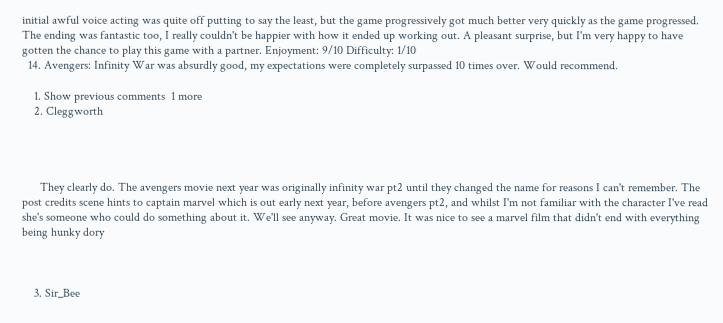initial awful voice acting was quite off putting to say the least, but the game progressively got much better very quickly as the game progressed. The ending was fantastic too, I really couldn't be happier with how it ended up working out. A pleasant surprise, but I'm very happy to have gotten the chance to play this game with a partner. Enjoyment: 9/10 Difficulty: 1/10
  14. Avengers: Infinity War was absurdly good, my expectations were completely surpassed 10 times over. Would recommend.

    1. Show previous comments  1 more
    2. Cleggworth




      They clearly do. The avengers movie next year was originally infinity war pt2 until they changed the name for reasons I can't remember. The post credits scene hints to captain marvel which is out early next year, before avengers pt2, and whilst I'm not familiar with the character I've read she's someone who could do something about it. We'll see anyway. Great movie. It was nice to see a marvel film that didn't end with everything being hunky dory



    3. Sir_Bee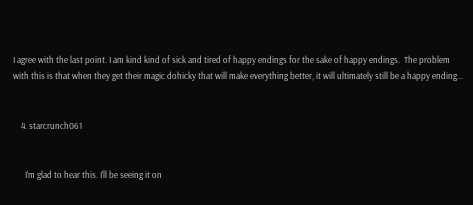I agree with the last point. I am kind kind of sick and tired of happy endings for the sake of happy endings.  The problem with this is that when they get their magic dohicky that will make everything better, it will ultimately still be a happy ending...


    4. starcrunch061


      I'm glad to hear this. I'll be seeing it on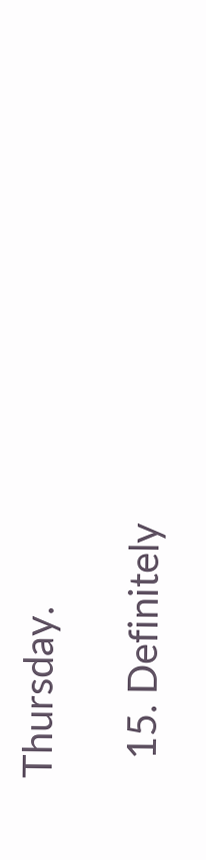Thursday.

  15. Definitely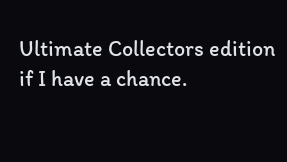Ultimate Collectors edition if I have a chance.